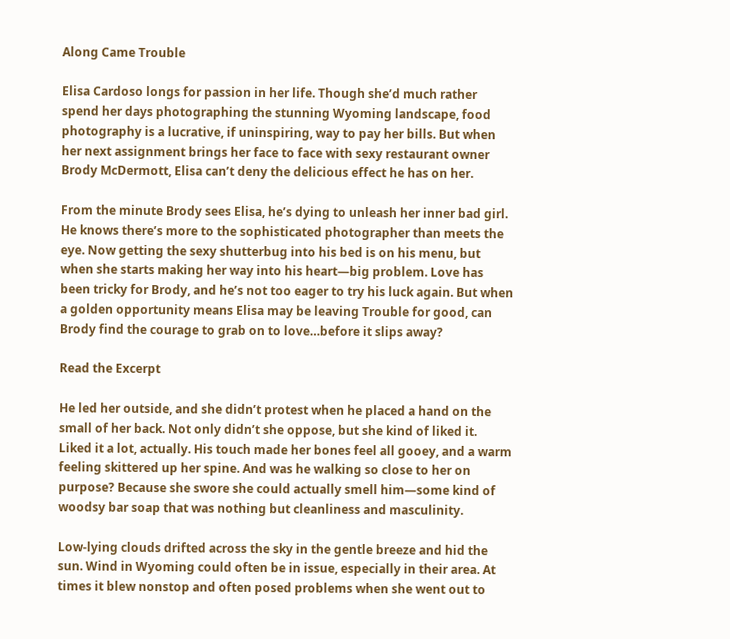Along Came Trouble

Elisa Cardoso longs for passion in her life. Though she’d much rather spend her days photographing the stunning Wyoming landscape, food photography is a lucrative, if uninspiring, way to pay her bills. But when her next assignment brings her face to face with sexy restaurant owner Brody McDermott, Elisa can’t deny the delicious effect he has on her.

From the minute Brody sees Elisa, he’s dying to unleash her inner bad girl. He knows there’s more to the sophisticated photographer than meets the eye. Now getting the sexy shutterbug into his bed is on his menu, but when she starts making her way into his heart―big problem. Love has been tricky for Brody, and he’s not too eager to try his luck again. But when a golden opportunity means Elisa may be leaving Trouble for good, can Brody find the courage to grab on to love…before it slips away?

Read the Excerpt

He led her outside, and she didn’t protest when he placed a hand on the small of her back. Not only didn’t she oppose, but she kind of liked it. Liked it a lot, actually. His touch made her bones feel all gooey, and a warm feeling skittered up her spine. And was he walking so close to her on purpose? Because she swore she could actually smell him—some kind of woodsy bar soap that was nothing but cleanliness and masculinity.

Low-lying clouds drifted across the sky in the gentle breeze and hid the sun. Wind in Wyoming could often be in issue, especially in their area. At times it blew nonstop and often posed problems when she went out to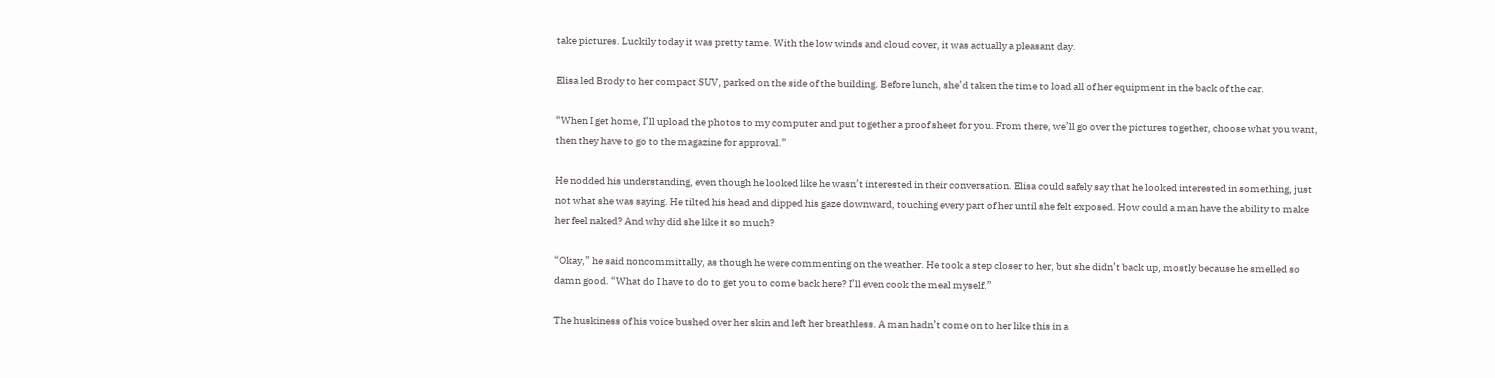take pictures. Luckily today it was pretty tame. With the low winds and cloud cover, it was actually a pleasant day.

Elisa led Brody to her compact SUV, parked on the side of the building. Before lunch, she’d taken the time to load all of her equipment in the back of the car.

“When I get home, I’ll upload the photos to my computer and put together a proof sheet for you. From there, we’ll go over the pictures together, choose what you want, then they have to go to the magazine for approval.”

He nodded his understanding, even though he looked like he wasn’t interested in their conversation. Elisa could safely say that he looked interested in something, just not what she was saying. He tilted his head and dipped his gaze downward, touching every part of her until she felt exposed. How could a man have the ability to make her feel naked? And why did she like it so much?

“Okay,” he said noncommittally, as though he were commenting on the weather. He took a step closer to her, but she didn’t back up, mostly because he smelled so damn good. “What do I have to do to get you to come back here? I’ll even cook the meal myself.”

The huskiness of his voice bushed over her skin and left her breathless. A man hadn’t come on to her like this in a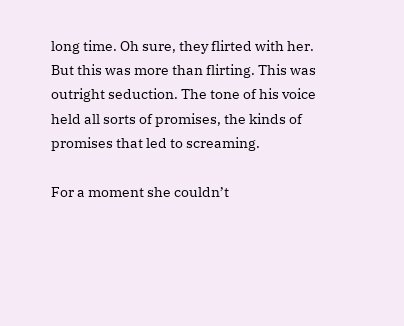long time. Oh sure, they flirted with her. But this was more than flirting. This was outright seduction. The tone of his voice held all sorts of promises, the kinds of promises that led to screaming.

For a moment she couldn’t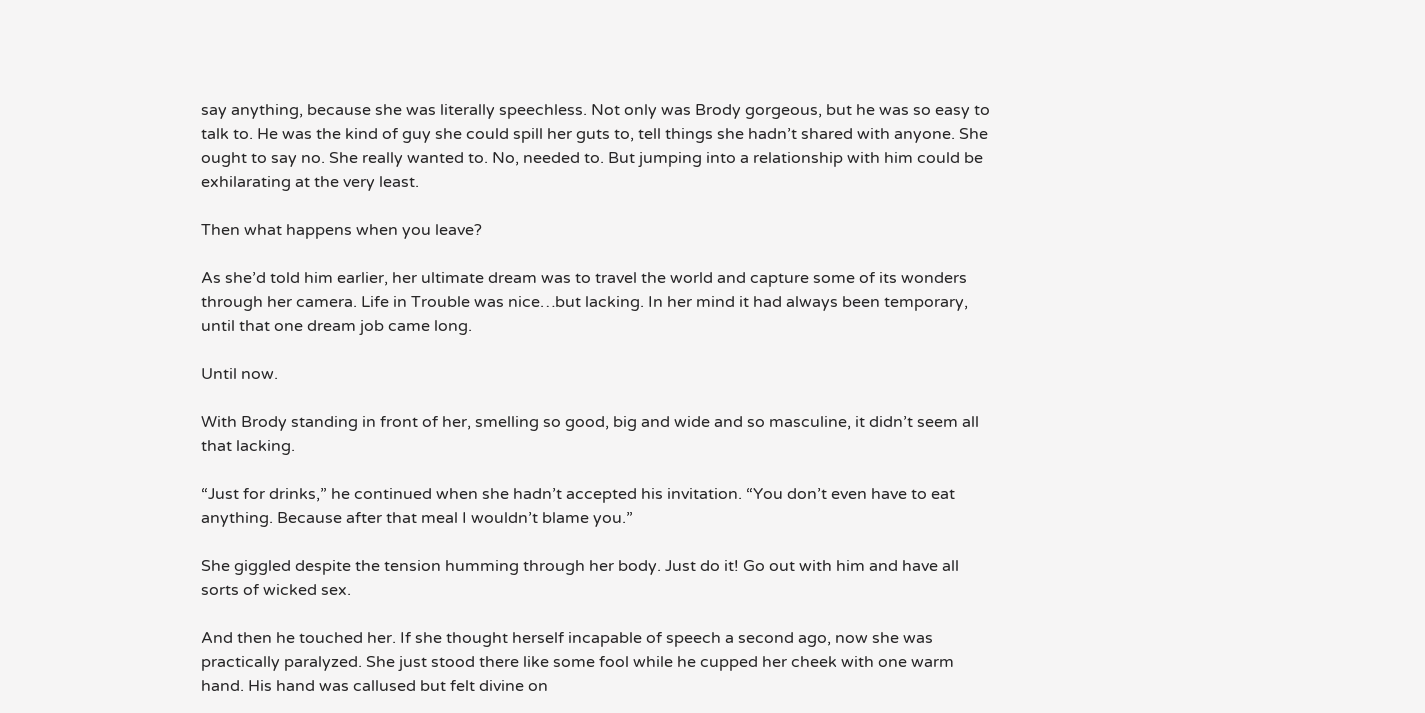say anything, because she was literally speechless. Not only was Brody gorgeous, but he was so easy to talk to. He was the kind of guy she could spill her guts to, tell things she hadn’t shared with anyone. She ought to say no. She really wanted to. No, needed to. But jumping into a relationship with him could be exhilarating at the very least.

Then what happens when you leave?

As she’d told him earlier, her ultimate dream was to travel the world and capture some of its wonders through her camera. Life in Trouble was nice…but lacking. In her mind it had always been temporary, until that one dream job came long.

Until now.

With Brody standing in front of her, smelling so good, big and wide and so masculine, it didn’t seem all that lacking.

“Just for drinks,” he continued when she hadn’t accepted his invitation. “You don’t even have to eat anything. Because after that meal I wouldn’t blame you.”

She giggled despite the tension humming through her body. Just do it! Go out with him and have all sorts of wicked sex.

And then he touched her. If she thought herself incapable of speech a second ago, now she was practically paralyzed. She just stood there like some fool while he cupped her cheek with one warm hand. His hand was callused but felt divine on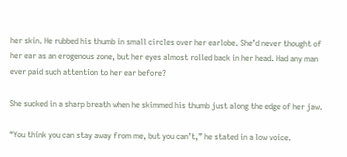her skin. He rubbed his thumb in small circles over her earlobe. She’d never thought of her ear as an erogenous zone, but her eyes almost rolled back in her head. Had any man ever paid such attention to her ear before?

She sucked in a sharp breath when he skimmed his thumb just along the edge of her jaw.

“You think you can stay away from me, but you can’t,” he stated in a low voice.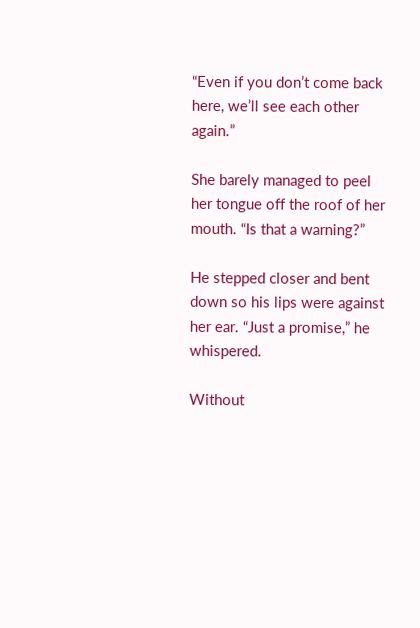“Even if you don’t come back here, we’ll see each other again.”

She barely managed to peel her tongue off the roof of her mouth. “Is that a warning?”

He stepped closer and bent down so his lips were against her ear. “Just a promise,” he whispered.

Without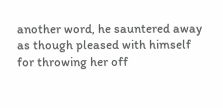another word, he sauntered away as though pleased with himself for throwing her off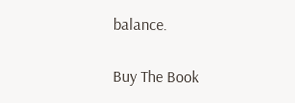balance.

Buy The Book